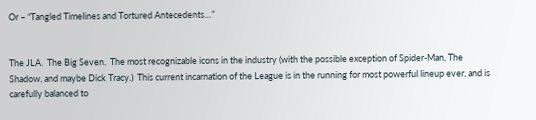Or – “Tangled Timelines and Tortured Antecedents…”


The JLA.  The Big Seven.  The most recognizable icons in the industry (with the possible exception of Spider-Man, The Shadow, and maybe Dick Tracy.)  This current incarnation of the League is in the running for most powerful lineup ever, and is carefully balanced to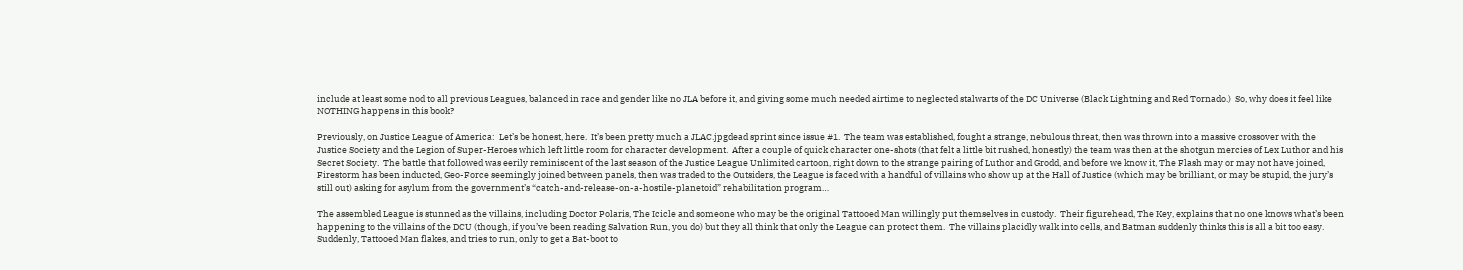include at least some nod to all previous Leagues, balanced in race and gender like no JLA before it, and giving some much needed airtime to neglected stalwarts of the DC Universe (Black Lightning and Red Tornado.)  So, why does it feel like NOTHING happens in this book?

Previously, on Justice League of America:  Let’s be honest, here.  It’s been pretty much a JLAC.jpgdead sprint since issue #1.  The team was established, fought a strange, nebulous threat, then was thrown into a massive crossover with the Justice Society and the Legion of Super-Heroes which left little room for character development.  After a couple of quick character one-shots (that felt a little bit rushed, honestly) the team was then at the shotgun mercies of Lex Luthor and his Secret Society.  The battle that followed was eerily reminiscent of the last season of the Justice League Unlimited cartoon, right down to the strange pairing of Luthor and Grodd, and before we know it, The Flash may or may not have joined, Firestorm has been inducted, Geo-Force seemingly joined between panels, then was traded to the Outsiders, the League is faced with a handful of villains who show up at the Hall of Justice (which may be brilliant, or may be stupid, the jury’s still out) asking for asylum from the government’s “catch-and-release-on-a-hostile-planetoid” rehabilitation program…

The assembled League is stunned as the villains, including Doctor Polaris, The Icicle and someone who may be the original Tattooed Man willingly put themselves in custody.  Their figurehead, The Key, explains that no one knows what’s been happening to the villains of the DCU (though, if you’ve been reading Salvation Run, you do) but they all think that only the League can protect them.  The villains placidly walk into cells, and Batman suddenly thinks this is all a bit too easy.  Suddenly, Tattooed Man flakes, and tries to run, only to get a Bat-boot to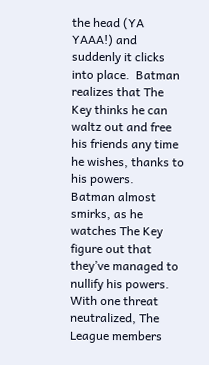the head (YA YAAA!) and suddenly it clicks into place.  Batman realizes that The Key thinks he can waltz out and free his friends any time he wishes, thanks to his powers.   Batman almost smirks, as he watches The Key figure out that they’ve managed to nullify his powers.  With one threat neutralized, The League members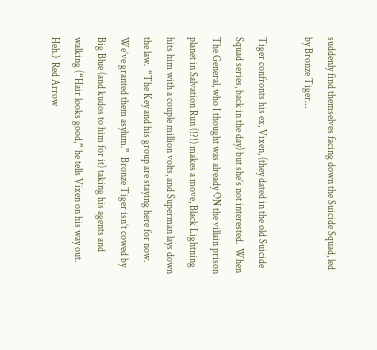suddenly find themselves facing down the Suicide Squad, led by Bronze Tiger…

Tiger confronts his ex, Vixen, (they dated in the old Suicide Squad series, back in the day) but she’s not interested.  When The General, who I thought was already ON the villain prison planet in Salvation Run (!?!) makes a move, Black Lightning hits him with a couple million volts, and Superman lays down the law.  “The Key and his group are staying here for now.  We’ve granted them asylum.”  Bronze Tiger isn’t cowed by Big Blue (and kudos to him for it) taking his agents and walking (“Hair looks good,” he tells Vixen on his way out.  Heh.)  Red Arrow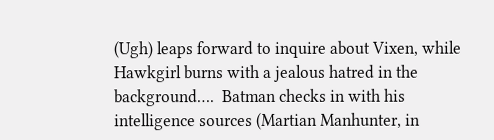(Ugh) leaps forward to inquire about Vixen, while Hawkgirl burns with a jealous hatred in the background….  Batman checks in with his intelligence sources (Martian Manhunter, in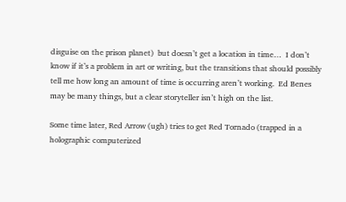disguise on the prison planet)  but doesn’t get a location in time…  I don’t know if it’s a problem in art or writing, but the transitions that should possibly tell me how long an amount of time is occurring aren’t working.  Ed Benes may be many things, but a clear storyteller isn’t high on the list.

Some time later, Red Arrow (ugh) tries to get Red Tornado (trapped in a holographic computerized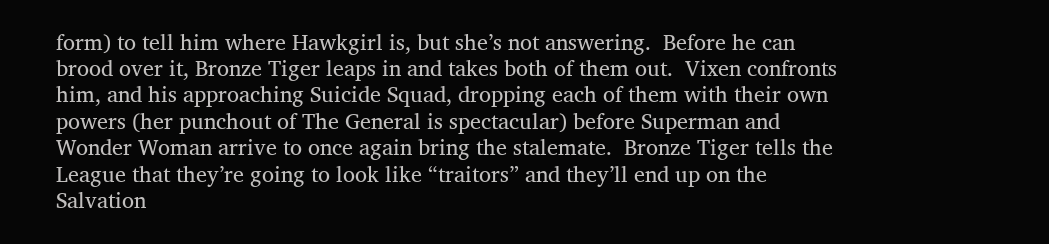form) to tell him where Hawkgirl is, but she’s not answering.  Before he can brood over it, Bronze Tiger leaps in and takes both of them out.  Vixen confronts him, and his approaching Suicide Squad, dropping each of them with their own powers (her punchout of The General is spectacular) before Superman and Wonder Woman arrive to once again bring the stalemate.  Bronze Tiger tells the League that they’re going to look like “traitors” and they’ll end up on the Salvation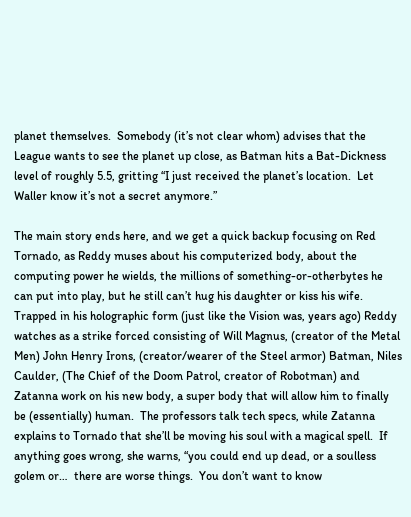planet themselves.  Somebody (it’s not clear whom) advises that the League wants to see the planet up close, as Batman hits a Bat-Dickness level of roughly 5.5, gritting “I just received the planet’s location.  Let Waller know it’s not a secret anymore.”

The main story ends here, and we get a quick backup focusing on Red Tornado, as Reddy muses about his computerized body, about the computing power he wields, the millions of something-or-otherbytes he can put into play, but he still can’t hug his daughter or kiss his wife.  Trapped in his holographic form (just like the Vision was, years ago) Reddy watches as a strike forced consisting of Will Magnus, (creator of the Metal Men) John Henry Irons, (creator/wearer of the Steel armor) Batman, Niles Caulder, (The Chief of the Doom Patrol, creator of Robotman) and Zatanna work on his new body, a super body that will allow him to finally be (essentially) human.  The professors talk tech specs, while Zatanna explains to Tornado that she’ll be moving his soul with a magical spell.  If anything goes wrong, she warns, “you could end up dead, or a soulless golem or…  there are worse things.  You don’t want to know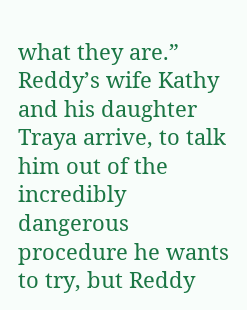what they are.”  Reddy’s wife Kathy and his daughter Traya arrive, to talk him out of the incredibly dangerous procedure he wants to try, but Reddy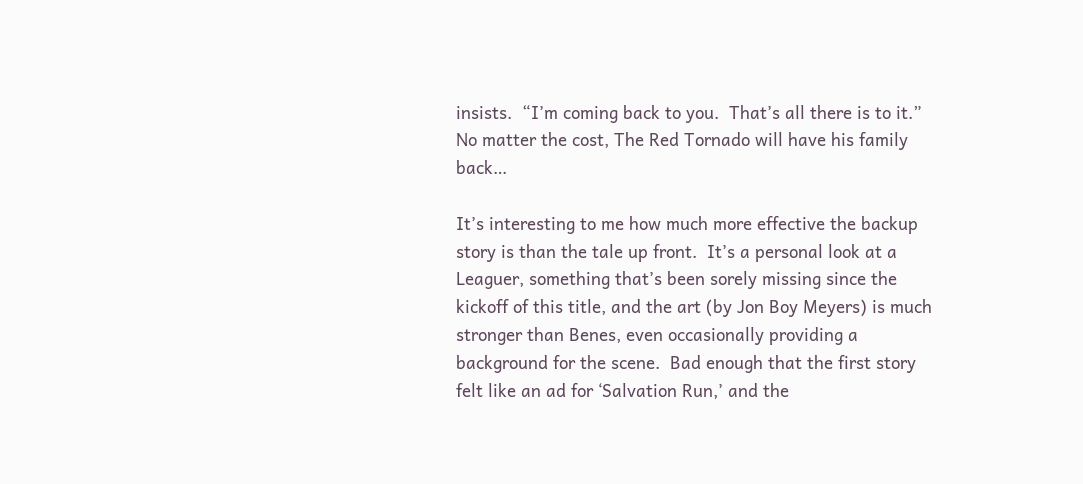insists.  “I’m coming back to you.  That’s all there is to it.”  No matter the cost, The Red Tornado will have his family back…

It’s interesting to me how much more effective the backup story is than the tale up front.  It’s a personal look at a Leaguer, something that’s been sorely missing since the kickoff of this title, and the art (by Jon Boy Meyers) is much stronger than Benes, even occasionally providing a background for the scene.  Bad enough that the first story felt like an ad for ‘Salvation Run,’ and the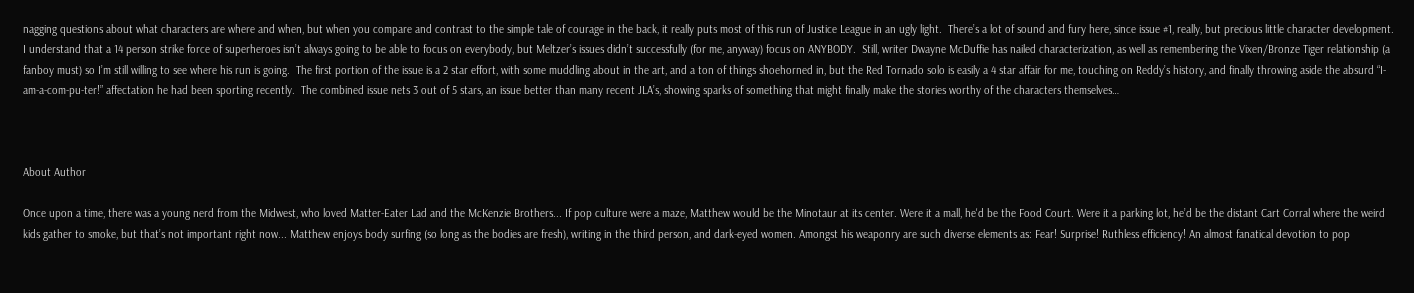nagging questions about what characters are where and when, but when you compare and contrast to the simple tale of courage in the back, it really puts most of this run of Justice League in an ugly light.  There’s a lot of sound and fury here, since issue #1, really, but precious little character development.  I understand that a 14 person strike force of superheroes isn’t always going to be able to focus on everybody, but Meltzer’s issues didn’t successfully (for me, anyway) focus on ANYBODY.  Still, writer Dwayne McDuffie has nailed characterization, as well as remembering the Vixen/Bronze Tiger relationship (a fanboy must) so I’m still willing to see where his run is going.  The first portion of the issue is a 2 star effort, with some muddling about in the art, and a ton of things shoehorned in, but the Red Tornado solo is easily a 4 star affair for me, touching on Reddy’s history, and finally throwing aside the absurd “I-am-a-com-pu-ter!” affectation he had been sporting recently.  The combined issue nets 3 out of 5 stars, an issue better than many recent JLA’s, showing sparks of something that might finally make the stories worthy of the characters themselves…



About Author

Once upon a time, there was a young nerd from the Midwest, who loved Matter-Eater Lad and the McKenzie Brothers... If pop culture were a maze, Matthew would be the Minotaur at its center. Were it a mall, he'd be the Food Court. Were it a parking lot, he’d be the distant Cart Corral where the weird kids gather to smoke, but that’s not important right now... Matthew enjoys body surfing (so long as the bodies are fresh), writing in the third person, and dark-eyed women. Amongst his weaponry are such diverse elements as: Fear! Surprise! Ruthless efficiency! An almost fanatical devotion to pop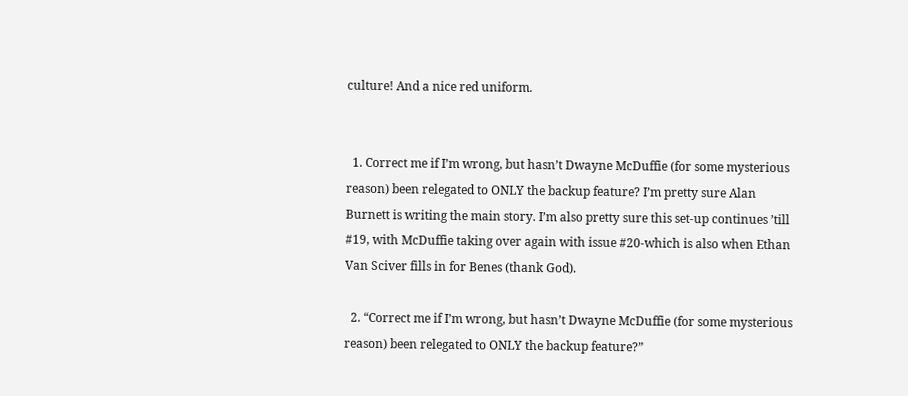culture! And a nice red uniform.


  1. Correct me if I’m wrong, but hasn’t Dwayne McDuffie (for some mysterious reason) been relegated to ONLY the backup feature? I’m pretty sure Alan Burnett is writing the main story. I’m also pretty sure this set-up continues ’till #19, with McDuffie taking over again with issue #20-which is also when Ethan Van Sciver fills in for Benes (thank God).

  2. “Correct me if I’m wrong, but hasn’t Dwayne McDuffie (for some mysterious reason) been relegated to ONLY the backup feature?”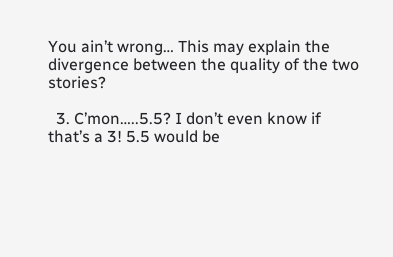You ain’t wrong… This may explain the divergence between the quality of the two stories?

  3. C’mon…..5.5? I don’t even know if that’s a 3! 5.5 would be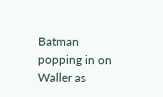Batman popping in on Waller as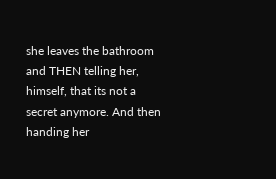she leaves the bathroom and THEN telling her, himself, that its not a secret anymore. And then handing her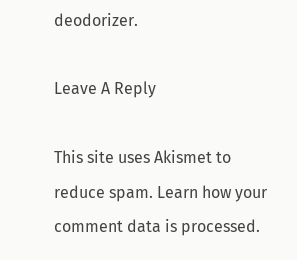deodorizer.

Leave A Reply

This site uses Akismet to reduce spam. Learn how your comment data is processed.